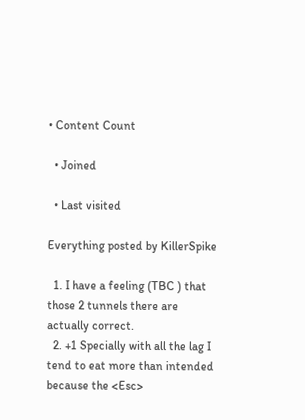• Content Count

  • Joined

  • Last visited

Everything posted by KillerSpike

  1. I have a feeling (TBC ) that those 2 tunnels there are actually correct.
  2. +1 Specially with all the lag I tend to eat more than intended because the <Esc>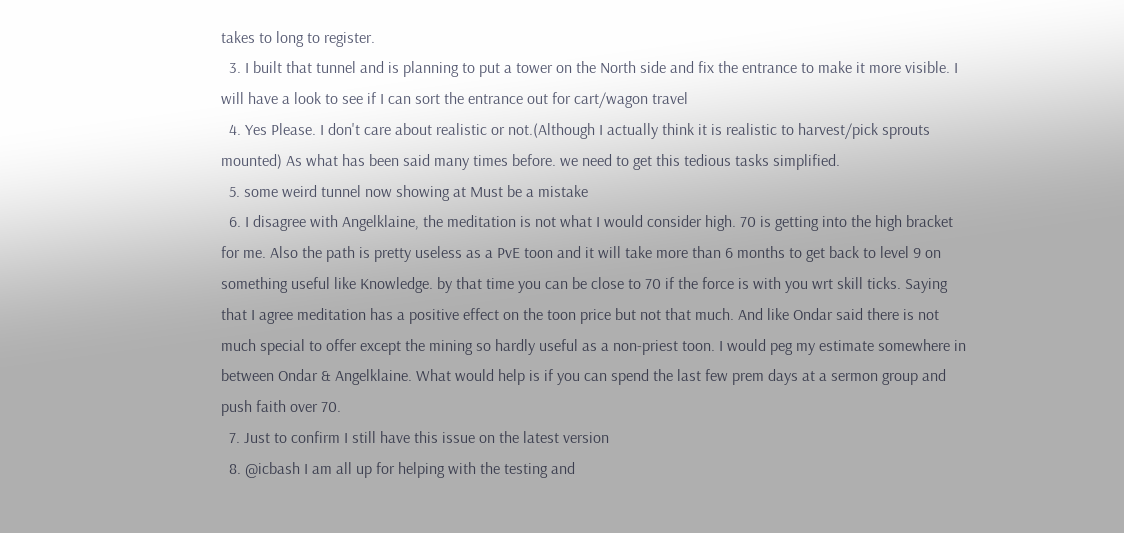takes to long to register.
  3. I built that tunnel and is planning to put a tower on the North side and fix the entrance to make it more visible. I will have a look to see if I can sort the entrance out for cart/wagon travel
  4. Yes Please. I don't care about realistic or not.(Although I actually think it is realistic to harvest/pick sprouts mounted) As what has been said many times before. we need to get this tedious tasks simplified.
  5. some weird tunnel now showing at Must be a mistake
  6. I disagree with Angelklaine, the meditation is not what I would consider high. 70 is getting into the high bracket for me. Also the path is pretty useless as a PvE toon and it will take more than 6 months to get back to level 9 on something useful like Knowledge. by that time you can be close to 70 if the force is with you wrt skill ticks. Saying that I agree meditation has a positive effect on the toon price but not that much. And like Ondar said there is not much special to offer except the mining so hardly useful as a non-priest toon. I would peg my estimate somewhere in between Ondar & Angelklaine. What would help is if you can spend the last few prem days at a sermon group and push faith over 70.
  7. Just to confirm I still have this issue on the latest version
  8. @icbash I am all up for helping with the testing and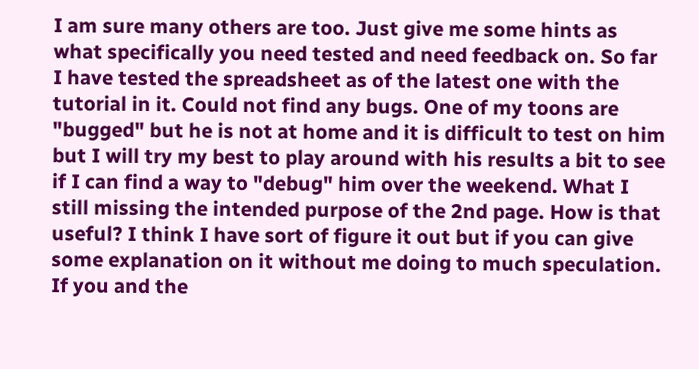I am sure many others are too. Just give me some hints as what specifically you need tested and need feedback on. So far I have tested the spreadsheet as of the latest one with the tutorial in it. Could not find any bugs. One of my toons are "bugged" but he is not at home and it is difficult to test on him but I will try my best to play around with his results a bit to see if I can find a way to "debug" him over the weekend. What I still missing the intended purpose of the 2nd page. How is that useful? I think I have sort of figure it out but if you can give some explanation on it without me doing to much speculation. If you and the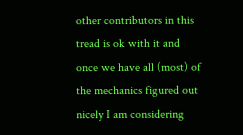other contributors in this tread is ok with it and once we have all (most) of the mechanics figured out nicely I am considering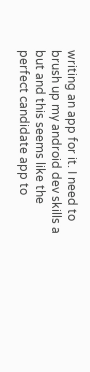writing an app for it. I need to brush up my android dev skills a but and this seems like the perfect candidate app to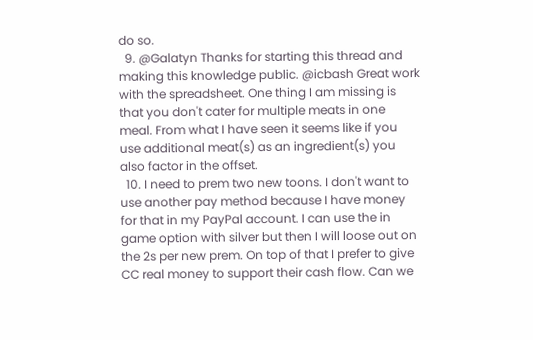do so.
  9. @Galatyn Thanks for starting this thread and making this knowledge public. @icbash Great work with the spreadsheet. One thing I am missing is that you don't cater for multiple meats in one meal. From what I have seen it seems like if you use additional meat(s) as an ingredient(s) you also factor in the offset.
  10. I need to prem two new toons. I don't want to use another pay method because I have money for that in my PayPal account. I can use the in game option with silver but then I will loose out on the 2s per new prem. On top of that I prefer to give CC real money to support their cash flow. Can we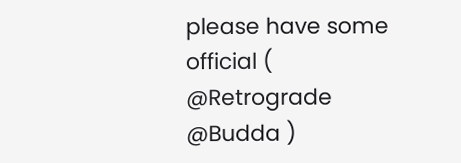please have some official ( @Retrograde @Budda )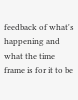feedback of what's happening and what the time frame is for it to be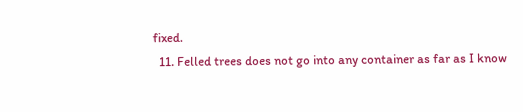fixed.
  11. Felled trees does not go into any container as far as I know